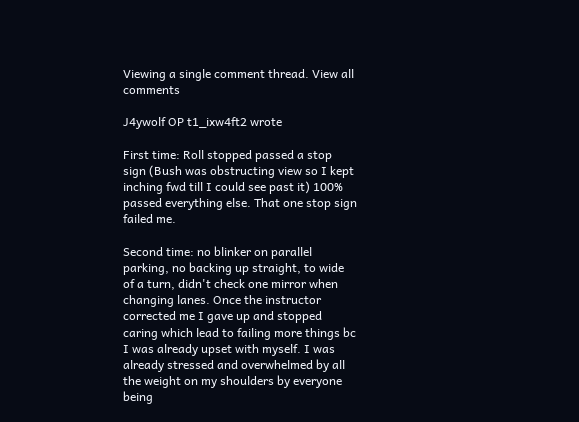Viewing a single comment thread. View all comments

J4ywolf OP t1_ixw4ft2 wrote

First time: Roll stopped passed a stop sign (Bush was obstructing view so I kept inching fwd till I could see past it) 100% passed everything else. That one stop sign failed me.

Second time: no blinker on parallel parking, no backing up straight, to wide of a turn, didn't check one mirror when changing lanes. Once the instructor corrected me I gave up and stopped caring which lead to failing more things bc I was already upset with myself. I was already stressed and overwhelmed by all the weight on my shoulders by everyone being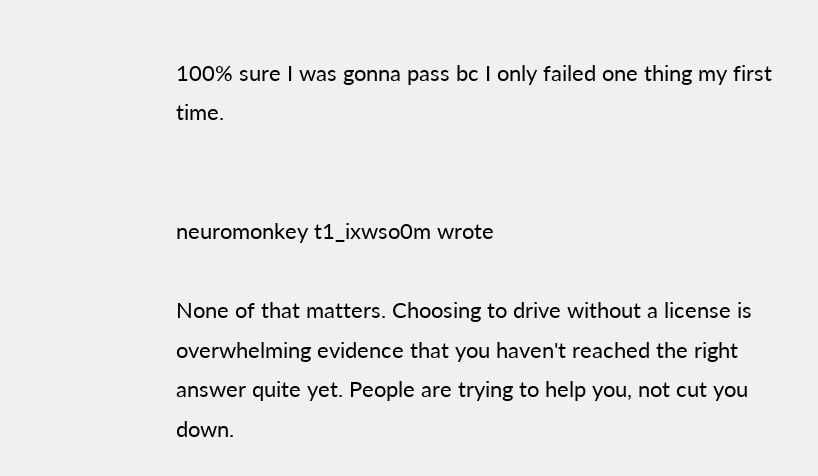100% sure I was gonna pass bc I only failed one thing my first time.


neuromonkey t1_ixwso0m wrote

None of that matters. Choosing to drive without a license is overwhelming evidence that you haven't reached the right answer quite yet. People are trying to help you, not cut you down.